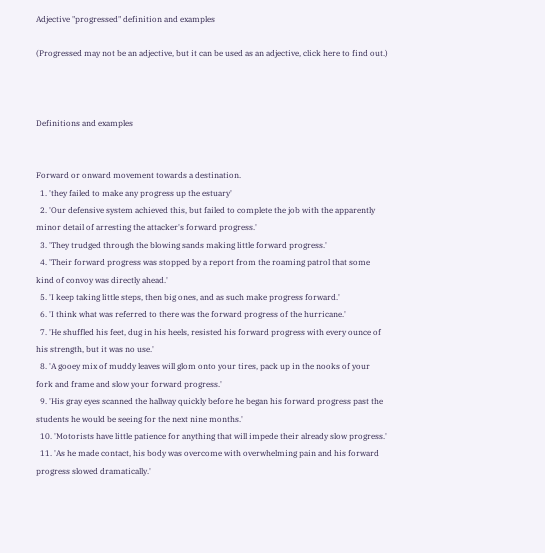Adjective "progressed" definition and examples

(Progressed may not be an adjective, but it can be used as an adjective, click here to find out.)



Definitions and examples


Forward or onward movement towards a destination.
  1. 'they failed to make any progress up the estuary'
  2. 'Our defensive system achieved this, but failed to complete the job with the apparently minor detail of arresting the attacker's forward progress.'
  3. 'They trudged through the blowing sands making little forward progress.'
  4. 'Their forward progress was stopped by a report from the roaming patrol that some kind of convoy was directly ahead.'
  5. 'I keep taking little steps, then big ones, and as such make progress forward.'
  6. 'I think what was referred to there was the forward progress of the hurricane.'
  7. 'He shuffled his feet, dug in his heels, resisted his forward progress with every ounce of his strength, but it was no use.'
  8. 'A gooey mix of muddy leaves will glom onto your tires, pack up in the nooks of your fork and frame and slow your forward progress.'
  9. 'His gray eyes scanned the hallway quickly before he began his forward progress past the students he would be seeing for the next nine months.'
  10. 'Motorists have little patience for anything that will impede their already slow progress.'
  11. 'As he made contact, his body was overcome with overwhelming pain and his forward progress slowed dramatically.'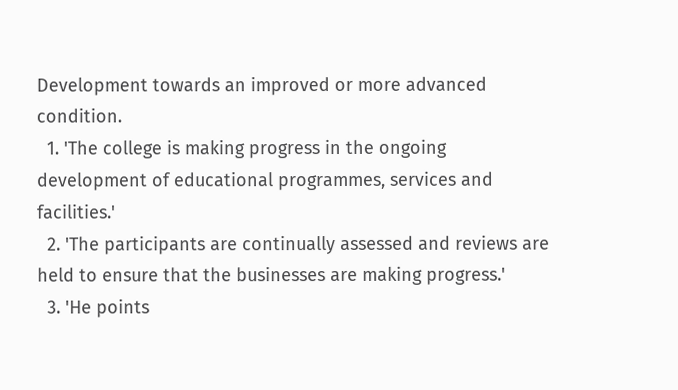Development towards an improved or more advanced condition.
  1. 'The college is making progress in the ongoing development of educational programmes, services and facilities.'
  2. 'The participants are continually assessed and reviews are held to ensure that the businesses are making progress.'
  3. 'He points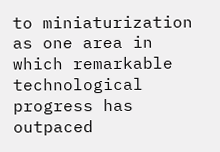to miniaturization as one area in which remarkable technological progress has outpaced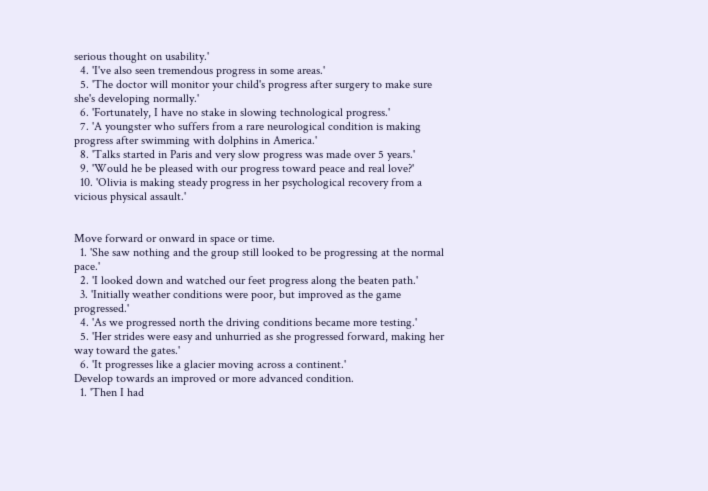serious thought on usability.'
  4. 'I've also seen tremendous progress in some areas.'
  5. 'The doctor will monitor your child's progress after surgery to make sure she's developing normally.'
  6. 'Fortunately, I have no stake in slowing technological progress.'
  7. 'A youngster who suffers from a rare neurological condition is making progress after swimming with dolphins in America.'
  8. 'Talks started in Paris and very slow progress was made over 5 years.'
  9. 'Would he be pleased with our progress toward peace and real love?'
  10. 'Olivia is making steady progress in her psychological recovery from a vicious physical assault.'


Move forward or onward in space or time.
  1. 'She saw nothing and the group still looked to be progressing at the normal pace.'
  2. 'I looked down and watched our feet progress along the beaten path.'
  3. 'Initially weather conditions were poor, but improved as the game progressed.'
  4. 'As we progressed north the driving conditions became more testing.'
  5. 'Her strides were easy and unhurried as she progressed forward, making her way toward the gates.'
  6. 'It progresses like a glacier moving across a continent.'
Develop towards an improved or more advanced condition.
  1. 'Then I had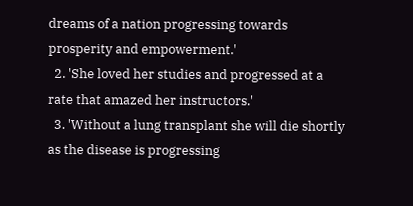dreams of a nation progressing towards prosperity and empowerment.'
  2. 'She loved her studies and progressed at a rate that amazed her instructors.'
  3. 'Without a lung transplant she will die shortly as the disease is progressing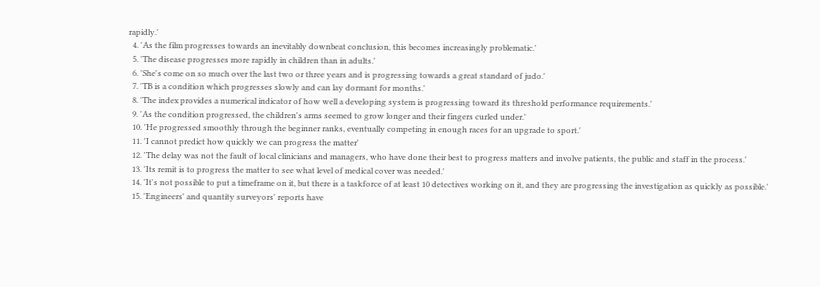rapidly.'
  4. 'As the film progresses towards an inevitably downbeat conclusion, this becomes increasingly problematic.'
  5. 'The disease progresses more rapidly in children than in adults.'
  6. 'She's come on so much over the last two or three years and is progressing towards a great standard of judo.'
  7. 'TB is a condition which progresses slowly and can lay dormant for months.'
  8. 'The index provides a numerical indicator of how well a developing system is progressing toward its threshold performance requirements.'
  9. 'As the condition progressed, the children's arms seemed to grow longer and their fingers curled under.'
  10. 'He progressed smoothly through the beginner ranks, eventually competing in enough races for an upgrade to sport.'
  11. 'I cannot predict how quickly we can progress the matter'
  12. 'The delay was not the fault of local clinicians and managers, who have done their best to progress matters and involve patients, the public and staff in the process.'
  13. 'Its remit is to progress the matter to see what level of medical cover was needed.'
  14. 'It's not possible to put a timeframe on it, but there is a taskforce of at least 10 detectives working on it, and they are progressing the investigation as quickly as possible.'
  15. 'Engineers' and quantity surveyors' reports have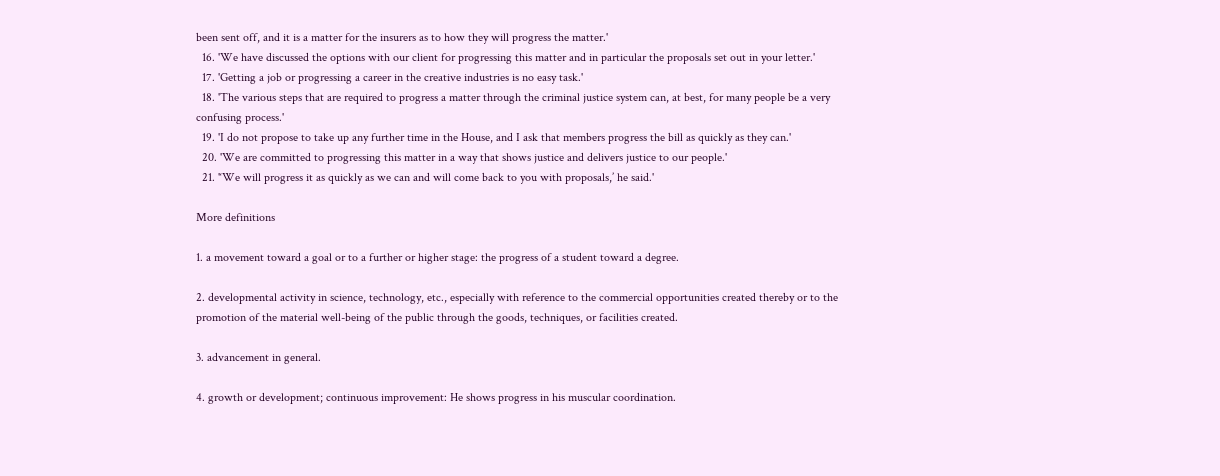been sent off, and it is a matter for the insurers as to how they will progress the matter.'
  16. 'We have discussed the options with our client for progressing this matter and in particular the proposals set out in your letter.'
  17. 'Getting a job or progressing a career in the creative industries is no easy task.'
  18. 'The various steps that are required to progress a matter through the criminal justice system can, at best, for many people be a very confusing process.'
  19. 'I do not propose to take up any further time in the House, and I ask that members progress the bill as quickly as they can.'
  20. 'We are committed to progressing this matter in a way that shows justice and delivers justice to our people.'
  21. '‘We will progress it as quickly as we can and will come back to you with proposals,’ he said.'

More definitions

1. a movement toward a goal or to a further or higher stage: the progress of a student toward a degree.

2. developmental activity in science, technology, etc., especially with reference to the commercial opportunities created thereby or to the promotion of the material well-being of the public through the goods, techniques, or facilities created.

3. advancement in general.

4. growth or development; continuous improvement: He shows progress in his muscular coordination.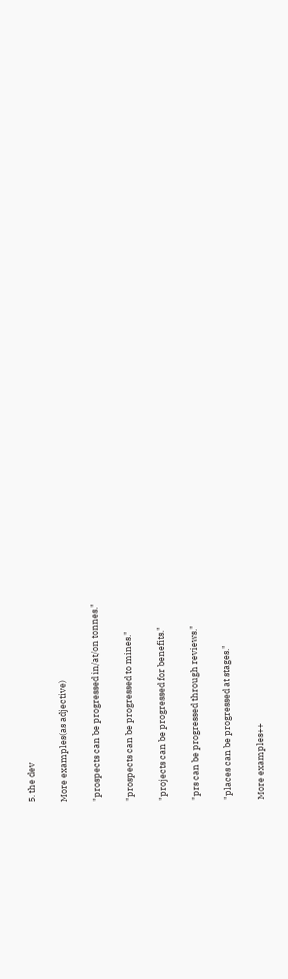5. the dev

More examples(as adjective)

"prospects can be progressed in/at/on tonnes."

"prospects can be progressed to mines."

"projects can be progressed for benefits."

"prs can be progressed through reviews."

"places can be progressed at stages."

More examples++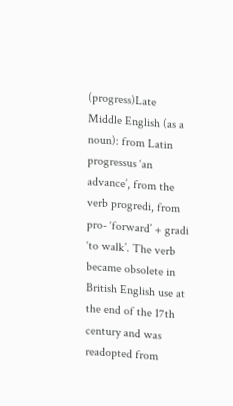(progress)Late Middle English (as a noun): from Latin progressus ‘an advance’, from the verb progredi, from pro- ‘forward’ + gradi ‘to walk’. The verb became obsolete in British English use at the end of the 17th century and was readopted from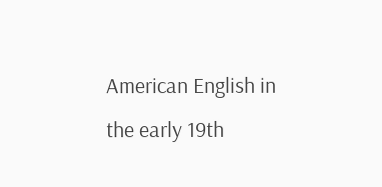American English in the early 19th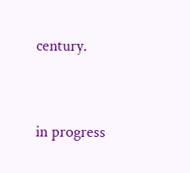century.


in progress